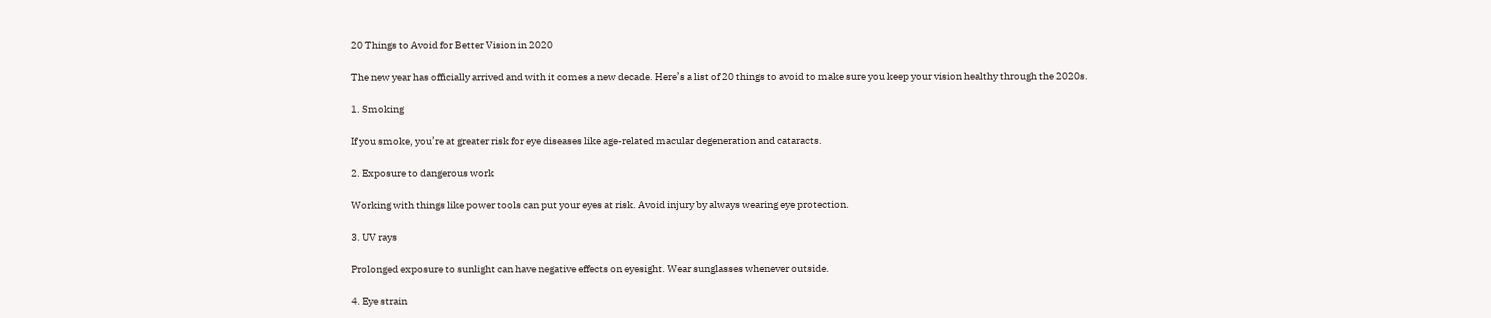20 Things to Avoid for Better Vision in 2020

The new year has officially arrived and with it comes a new decade. Here’s a list of 20 things to avoid to make sure you keep your vision healthy through the 2020s.

1. Smoking

If you smoke, you’re at greater risk for eye diseases like age-related macular degeneration and cataracts.

2. Exposure to dangerous work

Working with things like power tools can put your eyes at risk. Avoid injury by always wearing eye protection.

3. UV rays

Prolonged exposure to sunlight can have negative effects on eyesight. Wear sunglasses whenever outside.

4. Eye strain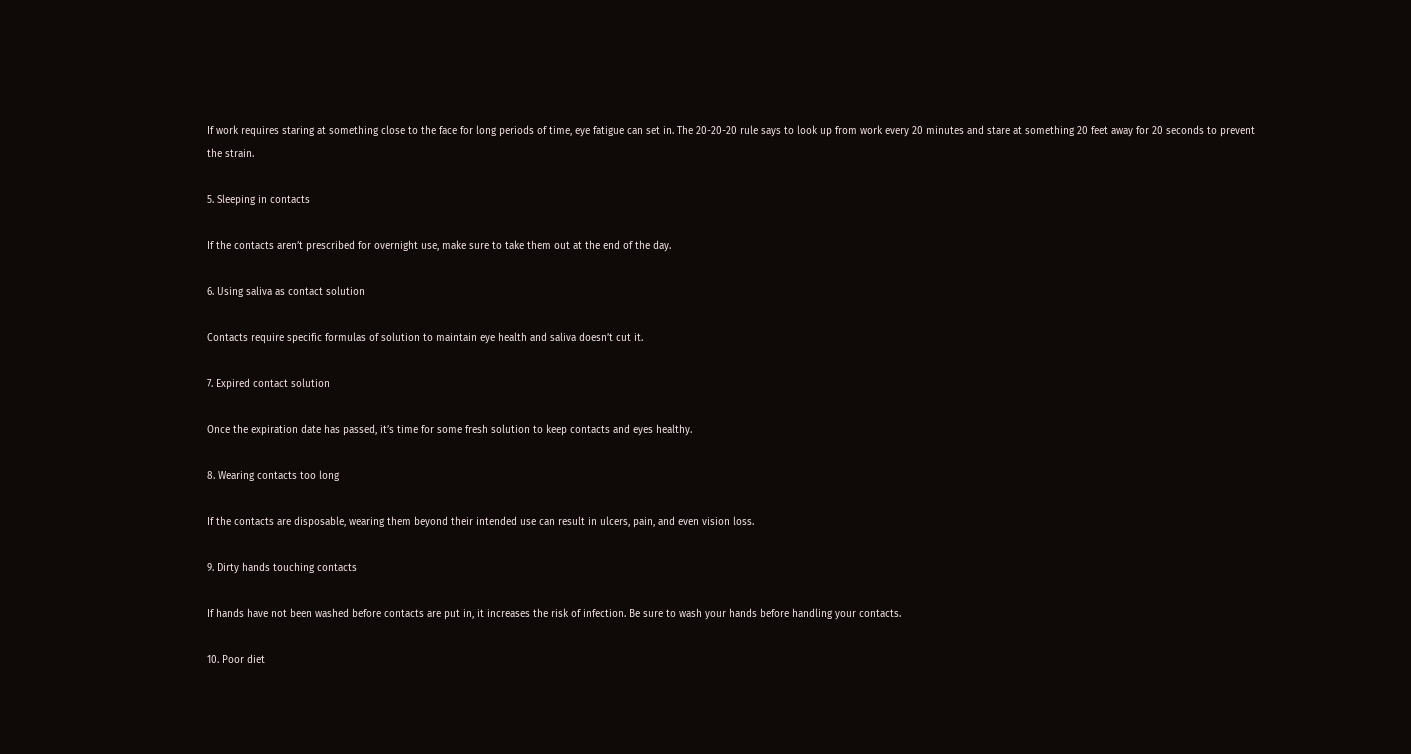If work requires staring at something close to the face for long periods of time, eye fatigue can set in. The 20-20-20 rule says to look up from work every 20 minutes and stare at something 20 feet away for 20 seconds to prevent the strain.

5. Sleeping in contacts

If the contacts aren’t prescribed for overnight use, make sure to take them out at the end of the day.

6. Using saliva as contact solution

Contacts require specific formulas of solution to maintain eye health and saliva doesn’t cut it.

7. Expired contact solution

Once the expiration date has passed, it’s time for some fresh solution to keep contacts and eyes healthy.

8. Wearing contacts too long

If the contacts are disposable, wearing them beyond their intended use can result in ulcers, pain, and even vision loss.

9. Dirty hands touching contacts

If hands have not been washed before contacts are put in, it increases the risk of infection. Be sure to wash your hands before handling your contacts.

10. Poor diet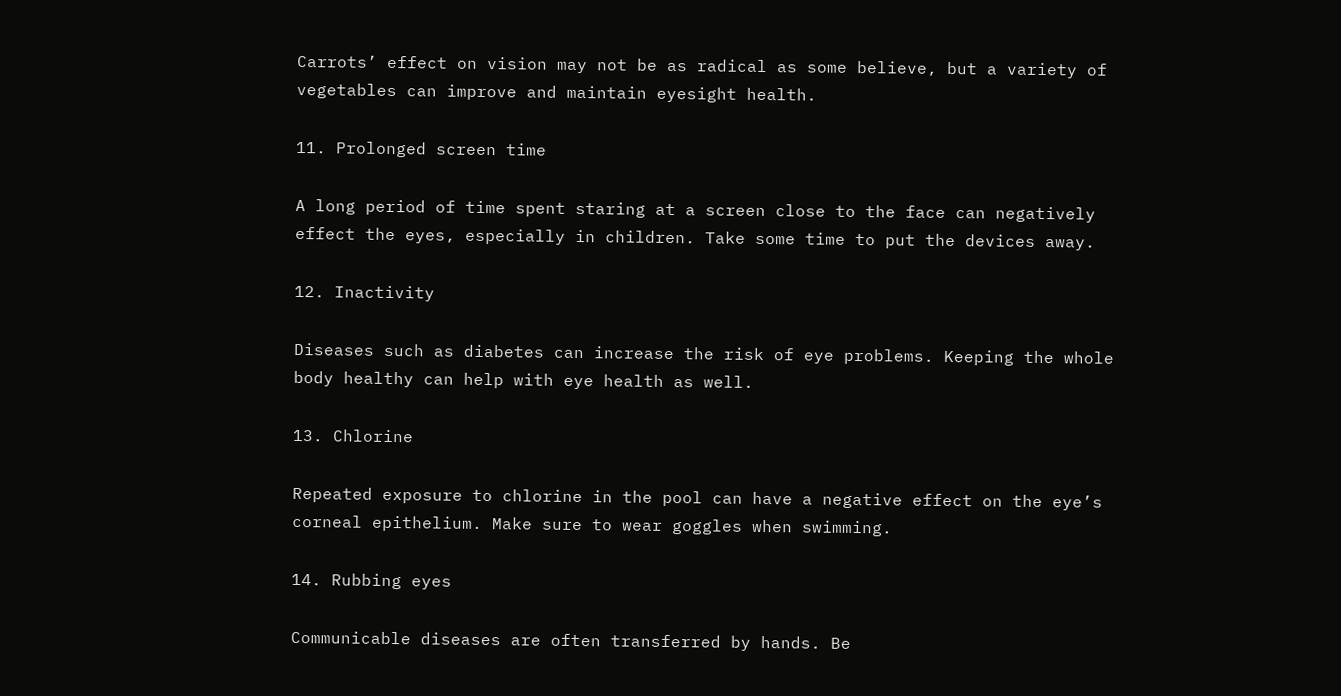Carrots’ effect on vision may not be as radical as some believe, but a variety of vegetables can improve and maintain eyesight health.

11. Prolonged screen time

A long period of time spent staring at a screen close to the face can negatively effect the eyes, especially in children. Take some time to put the devices away.

12. Inactivity

Diseases such as diabetes can increase the risk of eye problems. Keeping the whole body healthy can help with eye health as well.

13. Chlorine

Repeated exposure to chlorine in the pool can have a negative effect on the eye’s corneal epithelium. Make sure to wear goggles when swimming.

14. Rubbing eyes

Communicable diseases are often transferred by hands. Be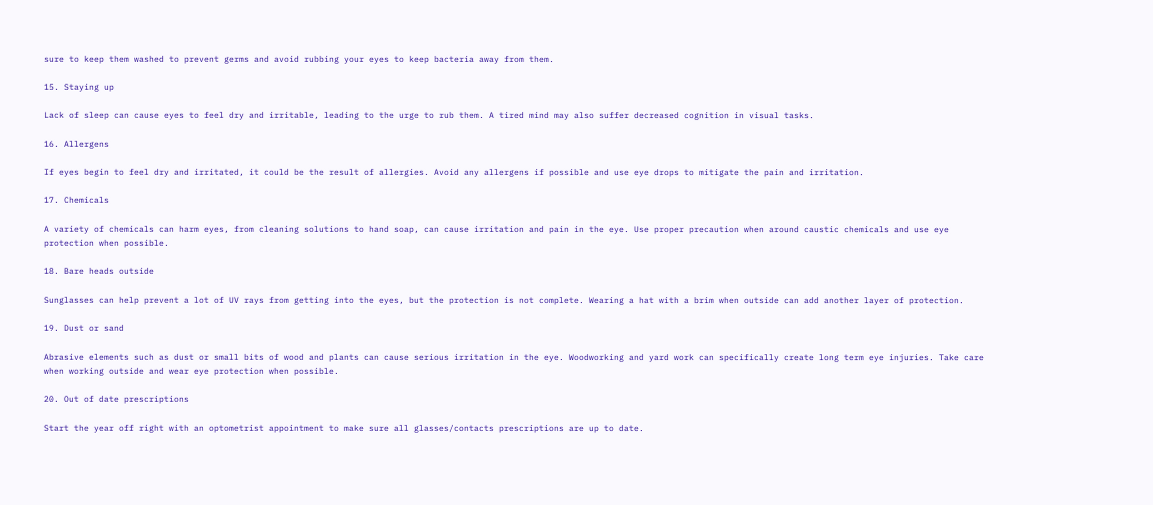sure to keep them washed to prevent germs and avoid rubbing your eyes to keep bacteria away from them.

15. Staying up

Lack of sleep can cause eyes to feel dry and irritable, leading to the urge to rub them. A tired mind may also suffer decreased cognition in visual tasks.

16. Allergens

If eyes begin to feel dry and irritated, it could be the result of allergies. Avoid any allergens if possible and use eye drops to mitigate the pain and irritation.

17. Chemicals

A variety of chemicals can harm eyes, from cleaning solutions to hand soap, can cause irritation and pain in the eye. Use proper precaution when around caustic chemicals and use eye protection when possible.

18. Bare heads outside

Sunglasses can help prevent a lot of UV rays from getting into the eyes, but the protection is not complete. Wearing a hat with a brim when outside can add another layer of protection.

19. Dust or sand

Abrasive elements such as dust or small bits of wood and plants can cause serious irritation in the eye. Woodworking and yard work can specifically create long term eye injuries. Take care when working outside and wear eye protection when possible.

20. Out of date prescriptions

Start the year off right with an optometrist appointment to make sure all glasses/contacts prescriptions are up to date.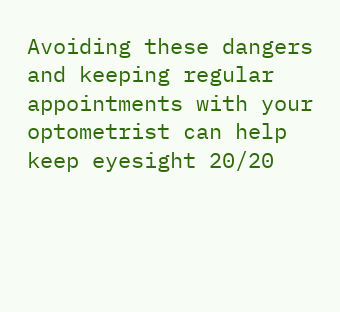Avoiding these dangers and keeping regular appointments with your optometrist can help keep eyesight 20/20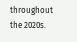throughout the 2020s.